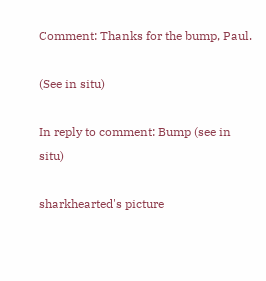Comment: Thanks for the bump, Paul.

(See in situ)

In reply to comment: Bump (see in situ)

sharkhearted's picture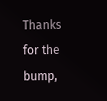Thanks for the bump,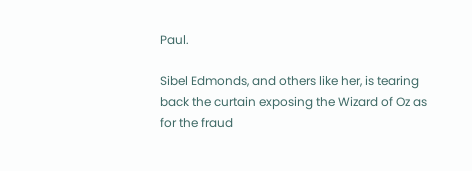Paul.

Sibel Edmonds, and others like her, is tearing back the curtain exposing the Wizard of Oz as for the fraud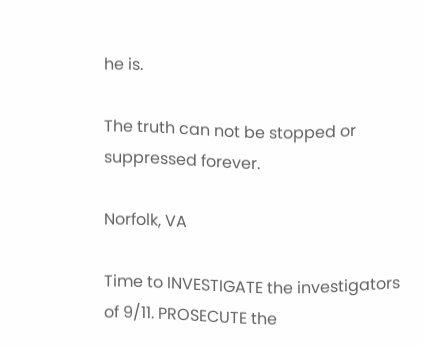he is.

The truth can not be stopped or suppressed forever.

Norfolk, VA

Time to INVESTIGATE the investigators of 9/11. PROSECUTE the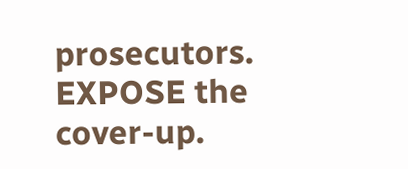prosecutors. EXPOSE the cover-up.